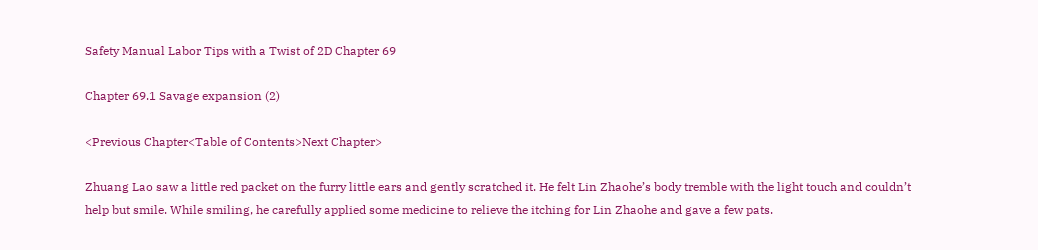Safety Manual Labor Tips with a Twist of 2D Chapter 69

Chapter 69.1 Savage expansion (2)

<Previous Chapter<Table of Contents>Next Chapter>

Zhuang Lao saw a little red packet on the furry little ears and gently scratched it. He felt Lin Zhaohe’s body tremble with the light touch and couldn’t help but smile. While smiling, he carefully applied some medicine to relieve the itching for Lin Zhaohe and gave a few pats.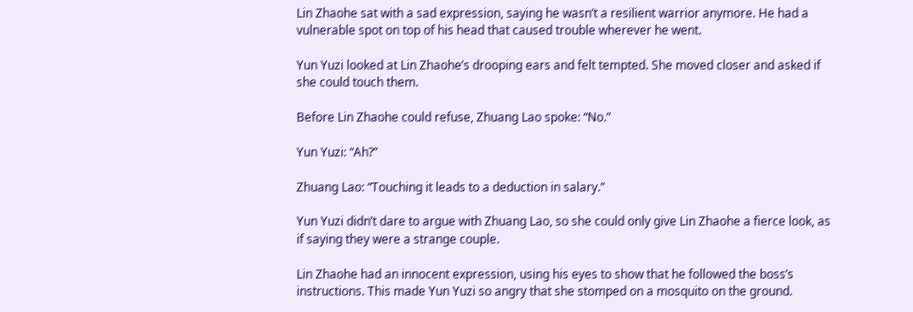Lin Zhaohe sat with a sad expression, saying he wasn’t a resilient warrior anymore. He had a vulnerable spot on top of his head that caused trouble wherever he went.

Yun Yuzi looked at Lin Zhaohe’s drooping ears and felt tempted. She moved closer and asked if she could touch them.

Before Lin Zhaohe could refuse, Zhuang Lao spoke: “No.”

Yun Yuzi: “Ah?”

Zhuang Lao: “Touching it leads to a deduction in salary.”

Yun Yuzi didn’t dare to argue with Zhuang Lao, so she could only give Lin Zhaohe a fierce look, as if saying they were a strange couple.

Lin Zhaohe had an innocent expression, using his eyes to show that he followed the boss’s instructions. This made Yun Yuzi so angry that she stomped on a mosquito on the ground.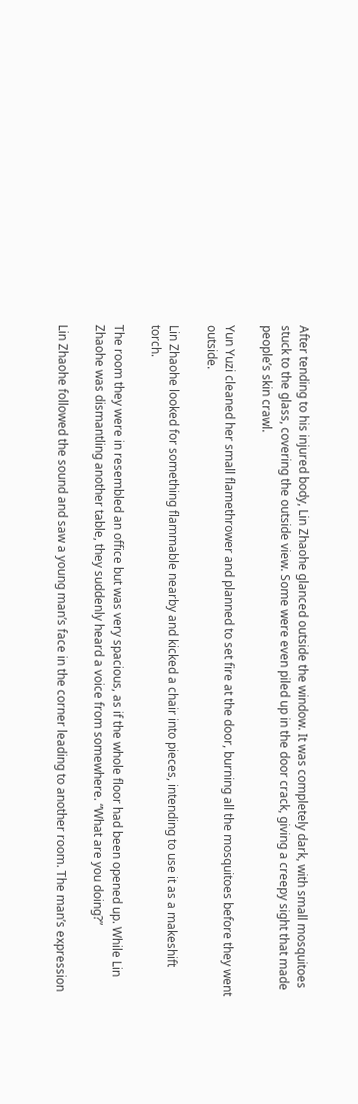After tending to his injured body, Lin Zhaohe glanced outside the window. It was completely dark, with small mosquitoes stuck to the glass, covering the outside view. Some were even piled up in the door crack, giving a creepy sight that made people’s skin crawl.

Yun Yuzi cleaned her small flamethrower and planned to set fire at the door, burning all the mosquitoes before they went outside.

Lin Zhaohe looked for something flammable nearby and kicked a chair into pieces, intending to use it as a makeshift torch.

The room they were in resembled an office but was very spacious, as if the whole floor had been opened up. While Lin Zhaohe was dismantling another table, they suddenly heard a voice from somewhere. “What are you doing?”

Lin Zhaohe followed the sound and saw a young man’s face in the corner leading to another room. The man’s expression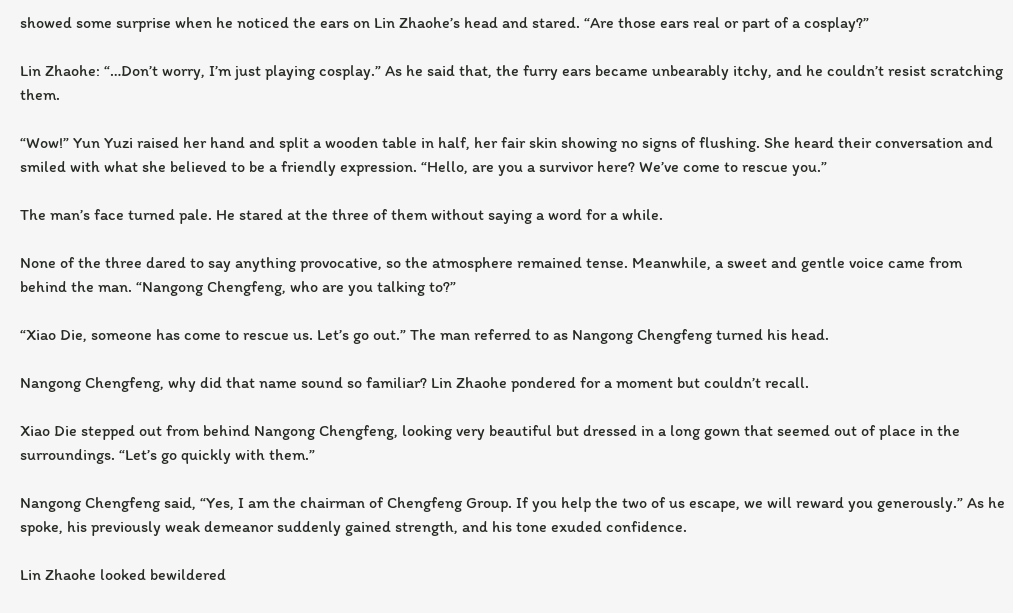showed some surprise when he noticed the ears on Lin Zhaohe’s head and stared. “Are those ears real or part of a cosplay?”

Lin Zhaohe: “…Don’t worry, I’m just playing cosplay.” As he said that, the furry ears became unbearably itchy, and he couldn’t resist scratching them.

“Wow!” Yun Yuzi raised her hand and split a wooden table in half, her fair skin showing no signs of flushing. She heard their conversation and smiled with what she believed to be a friendly expression. “Hello, are you a survivor here? We’ve come to rescue you.”

The man’s face turned pale. He stared at the three of them without saying a word for a while.

None of the three dared to say anything provocative, so the atmosphere remained tense. Meanwhile, a sweet and gentle voice came from behind the man. “Nangong Chengfeng, who are you talking to?”

“Xiao Die, someone has come to rescue us. Let’s go out.” The man referred to as Nangong Chengfeng turned his head.

Nangong Chengfeng, why did that name sound so familiar? Lin Zhaohe pondered for a moment but couldn’t recall.

Xiao Die stepped out from behind Nangong Chengfeng, looking very beautiful but dressed in a long gown that seemed out of place in the surroundings. “Let’s go quickly with them.”

Nangong Chengfeng said, “Yes, I am the chairman of Chengfeng Group. If you help the two of us escape, we will reward you generously.” As he spoke, his previously weak demeanor suddenly gained strength, and his tone exuded confidence.

Lin Zhaohe looked bewildered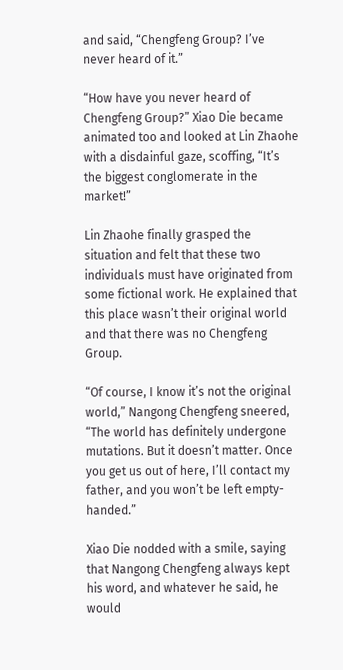and said, “Chengfeng Group? I’ve never heard of it.”

“How have you never heard of Chengfeng Group?” Xiao Die became animated too and looked at Lin Zhaohe with a disdainful gaze, scoffing, “It’s the biggest conglomerate in the market!”

Lin Zhaohe finally grasped the situation and felt that these two individuals must have originated from some fictional work. He explained that this place wasn’t their original world and that there was no Chengfeng Group.

“Of course, I know it’s not the original world,” Nangong Chengfeng sneered, “The world has definitely undergone mutations. But it doesn’t matter. Once you get us out of here, I’ll contact my father, and you won’t be left empty-handed.”

Xiao Die nodded with a smile, saying that Nangong Chengfeng always kept his word, and whatever he said, he would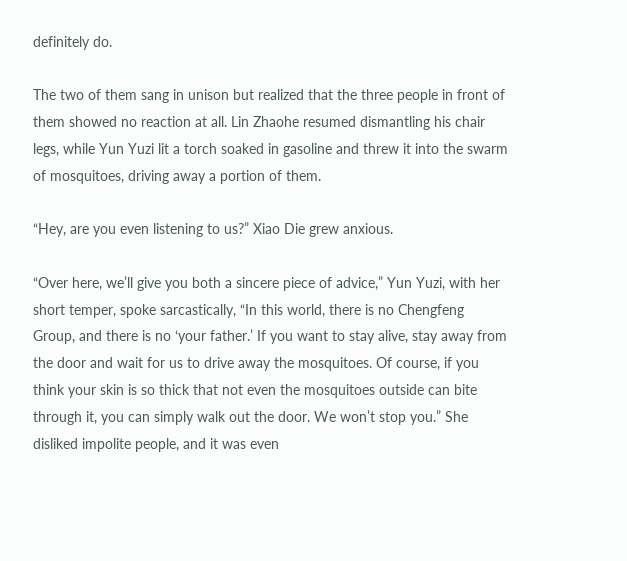definitely do.

The two of them sang in unison but realized that the three people in front of them showed no reaction at all. Lin Zhaohe resumed dismantling his chair legs, while Yun Yuzi lit a torch soaked in gasoline and threw it into the swarm of mosquitoes, driving away a portion of them.

“Hey, are you even listening to us?” Xiao Die grew anxious.

“Over here, we’ll give you both a sincere piece of advice,” Yun Yuzi, with her short temper, spoke sarcastically, “In this world, there is no Chengfeng Group, and there is no ‘your father.’ If you want to stay alive, stay away from the door and wait for us to drive away the mosquitoes. Of course, if you think your skin is so thick that not even the mosquitoes outside can bite through it, you can simply walk out the door. We won’t stop you.” She disliked impolite people, and it was even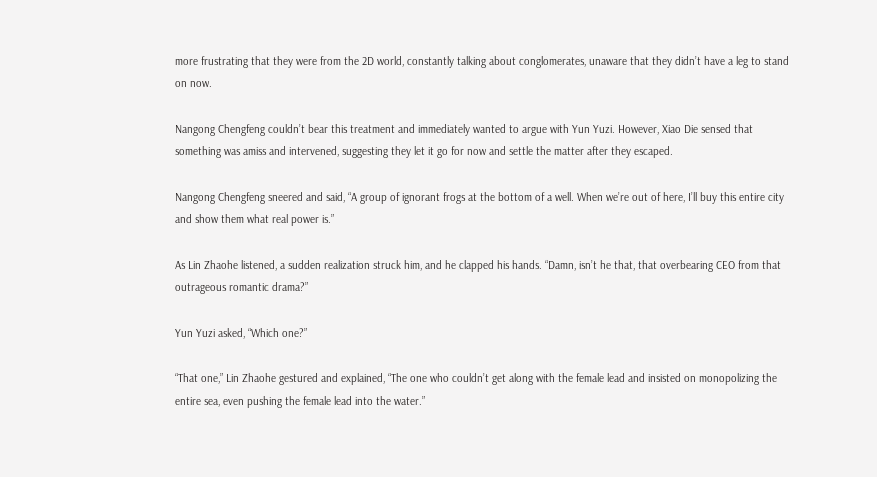more frustrating that they were from the 2D world, constantly talking about conglomerates, unaware that they didn’t have a leg to stand on now.

Nangong Chengfeng couldn’t bear this treatment and immediately wanted to argue with Yun Yuzi. However, Xiao Die sensed that something was amiss and intervened, suggesting they let it go for now and settle the matter after they escaped.

Nangong Chengfeng sneered and said, “A group of ignorant frogs at the bottom of a well. When we’re out of here, I’ll buy this entire city and show them what real power is.”

As Lin Zhaohe listened, a sudden realization struck him, and he clapped his hands. “Damn, isn’t he that, that overbearing CEO from that outrageous romantic drama?”

Yun Yuzi asked, “Which one?”

“That one,” Lin Zhaohe gestured and explained, “The one who couldn’t get along with the female lead and insisted on monopolizing the entire sea, even pushing the female lead into the water.”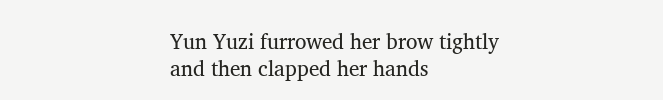Yun Yuzi furrowed her brow tightly and then clapped her hands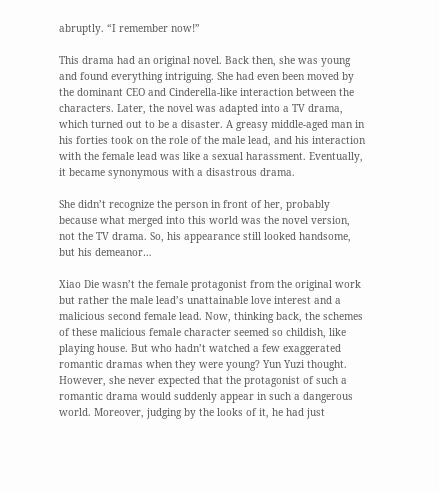abruptly. “I remember now!”

This drama had an original novel. Back then, she was young and found everything intriguing. She had even been moved by the dominant CEO and Cinderella-like interaction between the characters. Later, the novel was adapted into a TV drama, which turned out to be a disaster. A greasy middle-aged man in his forties took on the role of the male lead, and his interaction with the female lead was like a sexual harassment. Eventually, it became synonymous with a disastrous drama.

She didn’t recognize the person in front of her, probably because what merged into this world was the novel version, not the TV drama. So, his appearance still looked handsome, but his demeanor…

Xiao Die wasn’t the female protagonist from the original work but rather the male lead’s unattainable love interest and a malicious second female lead. Now, thinking back, the schemes of these malicious female character seemed so childish, like playing house. But who hadn’t watched a few exaggerated romantic dramas when they were young? Yun Yuzi thought. However, she never expected that the protagonist of such a romantic drama would suddenly appear in such a dangerous world. Moreover, judging by the looks of it, he had just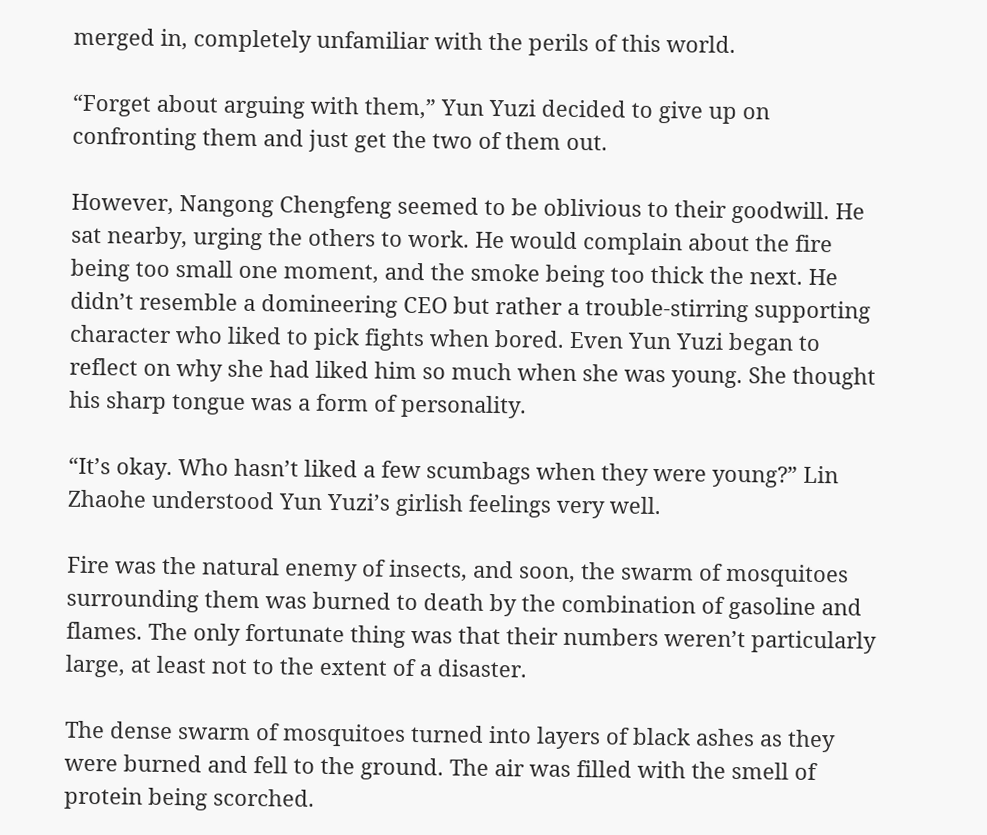merged in, completely unfamiliar with the perils of this world.

“Forget about arguing with them,” Yun Yuzi decided to give up on confronting them and just get the two of them out.

However, Nangong Chengfeng seemed to be oblivious to their goodwill. He sat nearby, urging the others to work. He would complain about the fire being too small one moment, and the smoke being too thick the next. He didn’t resemble a domineering CEO but rather a trouble-stirring supporting character who liked to pick fights when bored. Even Yun Yuzi began to reflect on why she had liked him so much when she was young. She thought his sharp tongue was a form of personality.

“It’s okay. Who hasn’t liked a few scumbags when they were young?” Lin Zhaohe understood Yun Yuzi’s girlish feelings very well.

Fire was the natural enemy of insects, and soon, the swarm of mosquitoes surrounding them was burned to death by the combination of gasoline and flames. The only fortunate thing was that their numbers weren’t particularly large, at least not to the extent of a disaster.

The dense swarm of mosquitoes turned into layers of black ashes as they were burned and fell to the ground. The air was filled with the smell of protein being scorched.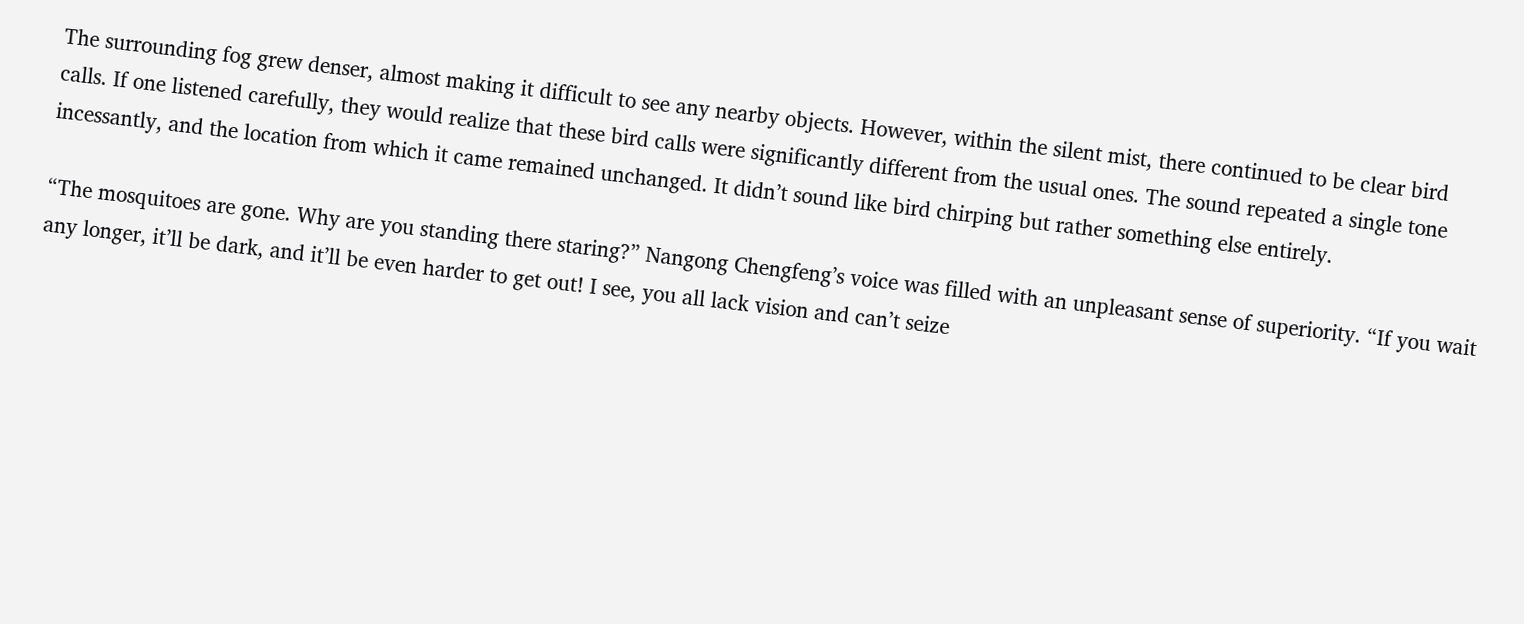The surrounding fog grew denser, almost making it difficult to see any nearby objects. However, within the silent mist, there continued to be clear bird calls. If one listened carefully, they would realize that these bird calls were significantly different from the usual ones. The sound repeated a single tone incessantly, and the location from which it came remained unchanged. It didn’t sound like bird chirping but rather something else entirely.

“The mosquitoes are gone. Why are you standing there staring?” Nangong Chengfeng’s voice was filled with an unpleasant sense of superiority. “If you wait any longer, it’ll be dark, and it’ll be even harder to get out! I see, you all lack vision and can’t seize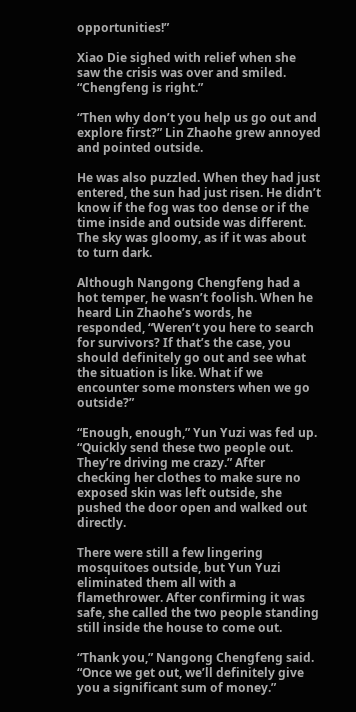opportunities!”

Xiao Die sighed with relief when she saw the crisis was over and smiled. “Chengfeng is right.”

“Then why don’t you help us go out and explore first?” Lin Zhaohe grew annoyed and pointed outside.

He was also puzzled. When they had just entered, the sun had just risen. He didn’t know if the fog was too dense or if the time inside and outside was different. The sky was gloomy, as if it was about to turn dark.

Although Nangong Chengfeng had a hot temper, he wasn’t foolish. When he heard Lin Zhaohe’s words, he responded, “Weren’t you here to search for survivors? If that’s the case, you should definitely go out and see what the situation is like. What if we encounter some monsters when we go outside?”

“Enough, enough,” Yun Yuzi was fed up. “Quickly send these two people out. They’re driving me crazy.” After checking her clothes to make sure no exposed skin was left outside, she pushed the door open and walked out directly.

There were still a few lingering mosquitoes outside, but Yun Yuzi eliminated them all with a flamethrower. After confirming it was safe, she called the two people standing still inside the house to come out.

“Thank you,” Nangong Chengfeng said. “Once we get out, we’ll definitely give you a significant sum of money.”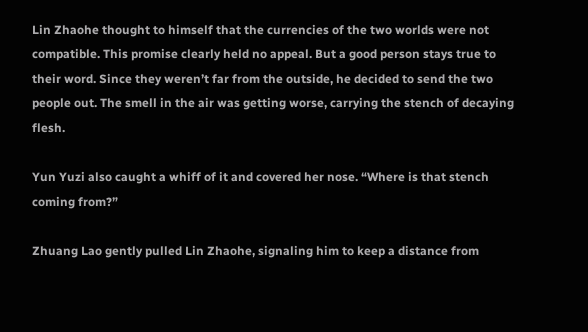Lin Zhaohe thought to himself that the currencies of the two worlds were not compatible. This promise clearly held no appeal. But a good person stays true to their word. Since they weren’t far from the outside, he decided to send the two people out. The smell in the air was getting worse, carrying the stench of decaying flesh.

Yun Yuzi also caught a whiff of it and covered her nose. “Where is that stench coming from?”

Zhuang Lao gently pulled Lin Zhaohe, signaling him to keep a distance from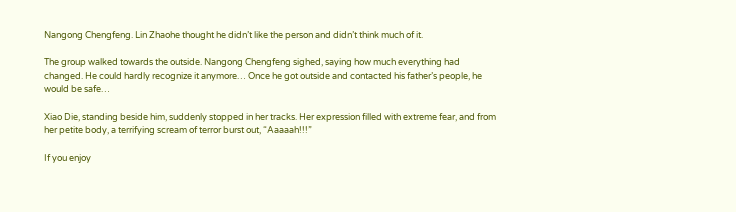Nangong Chengfeng. Lin Zhaohe thought he didn’t like the person and didn’t think much of it.

The group walked towards the outside. Nangong Chengfeng sighed, saying how much everything had changed. He could hardly recognize it anymore… Once he got outside and contacted his father’s people, he would be safe…

Xiao Die, standing beside him, suddenly stopped in her tracks. Her expression filled with extreme fear, and from her petite body, a terrifying scream of terror burst out, “Aaaaah!!!”

If you enjoy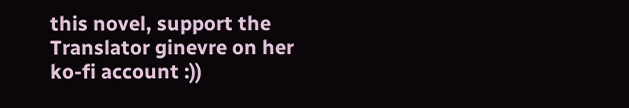this novel, support the Translator ginevre on her ko-fi account :))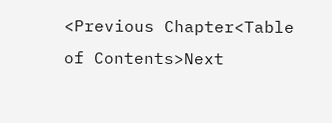<Previous Chapter<Table of Contents>Next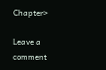Chapter>

Leave a comment